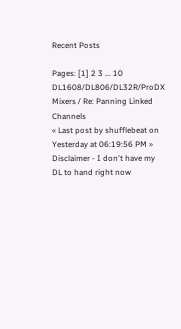Recent Posts

Pages: [1] 2 3 ... 10
DL1608/DL806/DL32R/ProDX Mixers / Re: Panning Linked Channels
« Last post by shufflebeat on Yesterday at 06:19:56 PM »
Disclaimer - I don't have my DL to hand right now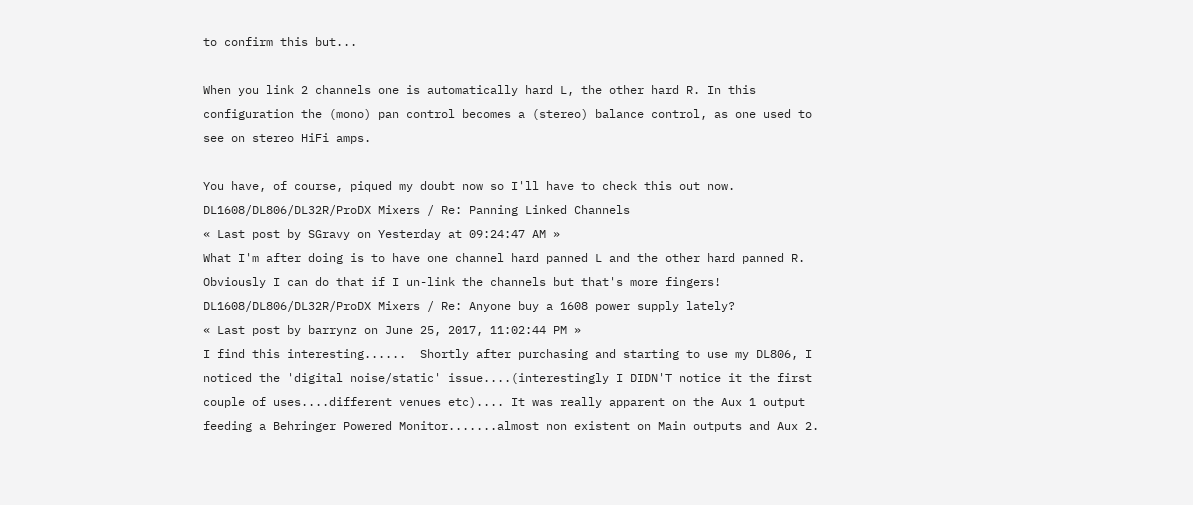to confirm this but...

When you link 2 channels one is automatically hard L, the other hard R. In this configuration the (mono) pan control becomes a (stereo) balance control, as one used to see on stereo HiFi amps.

You have, of course, piqued my doubt now so I'll have to check this out now.
DL1608/DL806/DL32R/ProDX Mixers / Re: Panning Linked Channels
« Last post by SGravy on Yesterday at 09:24:47 AM »
What I'm after doing is to have one channel hard panned L and the other hard panned R. Obviously I can do that if I un-link the channels but that's more fingers!
DL1608/DL806/DL32R/ProDX Mixers / Re: Anyone buy a 1608 power supply lately?
« Last post by barrynz on June 25, 2017, 11:02:44 PM »
I find this interesting......  Shortly after purchasing and starting to use my DL806, I noticed the 'digital noise/static' issue....(interestingly I DIDN'T notice it the first couple of uses....different venues etc).... It was really apparent on the Aux 1 output feeding a Behringer Powered Monitor.......almost non existent on Main outputs and Aux 2.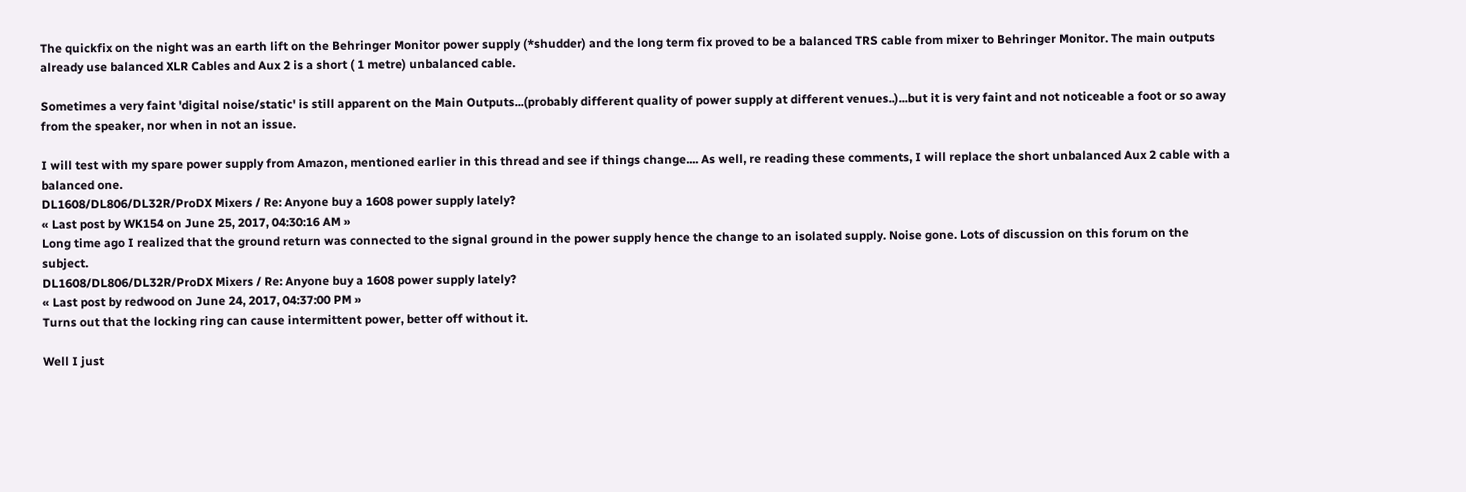The quickfix on the night was an earth lift on the Behringer Monitor power supply (*shudder) and the long term fix proved to be a balanced TRS cable from mixer to Behringer Monitor. The main outputs already use balanced XLR Cables and Aux 2 is a short ( 1 metre) unbalanced cable.

Sometimes a very faint 'digital noise/static' is still apparent on the Main Outputs...(probably different quality of power supply at different venues..)...but it is very faint and not noticeable a foot or so away from the speaker, nor when in not an issue.

I will test with my spare power supply from Amazon, mentioned earlier in this thread and see if things change.... As well, re reading these comments, I will replace the short unbalanced Aux 2 cable with a balanced one.
DL1608/DL806/DL32R/ProDX Mixers / Re: Anyone buy a 1608 power supply lately?
« Last post by WK154 on June 25, 2017, 04:30:16 AM »
Long time ago I realized that the ground return was connected to the signal ground in the power supply hence the change to an isolated supply. Noise gone. Lots of discussion on this forum on the subject.
DL1608/DL806/DL32R/ProDX Mixers / Re: Anyone buy a 1608 power supply lately?
« Last post by redwood on June 24, 2017, 04:37:00 PM »
Turns out that the locking ring can cause intermittent power, better off without it.

Well I just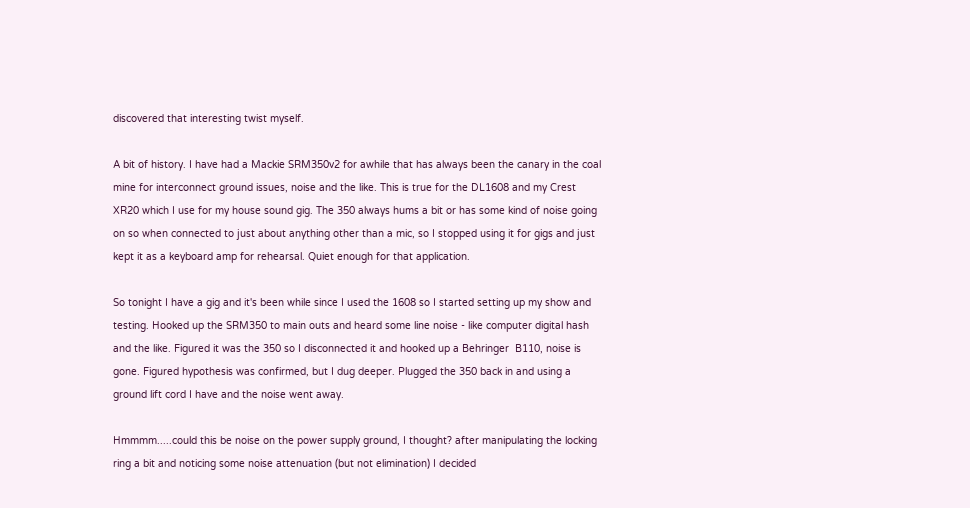discovered that interesting twist myself.

A bit of history. I have had a Mackie SRM350v2 for awhile that has always been the canary in the coal mine for interconnect ground issues, noise and the like. This is true for the DL1608 and my Crest XR20 which I use for my house sound gig. The 350 always hums a bit or has some kind of noise going on so when connected to just about anything other than a mic, so I stopped using it for gigs and just kept it as a keyboard amp for rehearsal. Quiet enough for that application.

So tonight I have a gig and it's been while since I used the 1608 so I started setting up my show and testing. Hooked up the SRM350 to main outs and heard some line noise - like computer digital hash and the like. Figured it was the 350 so I disconnected it and hooked up a Behringer  B110, noise is gone. Figured hypothesis was confirmed, but I dug deeper. Plugged the 350 back in and using a ground lift cord I have and the noise went away.

Hmmmm.....could this be noise on the power supply ground, I thought? after manipulating the locking ring a bit and noticing some noise attenuation (but not elimination) I decided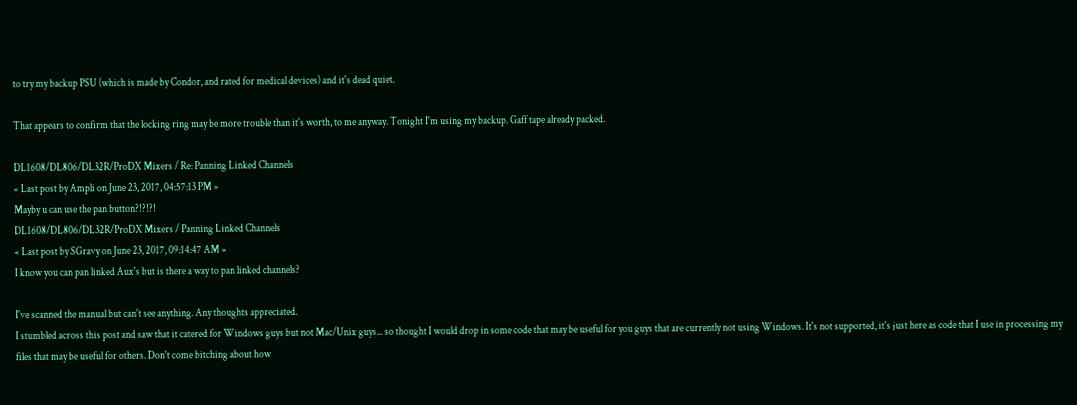to try my backup PSU (which is made by Condor, and rated for medical devices) and it's dead quiet.

That appears to confirm that the locking ring may be more trouble than it's worth, to me anyway. Tonight I'm using my backup. Gaff tape already packed.

DL1608/DL806/DL32R/ProDX Mixers / Re: Panning Linked Channels
« Last post by Ampli on June 23, 2017, 04:57:13 PM »
Mayby u can use the pan button?!?!?!
DL1608/DL806/DL32R/ProDX Mixers / Panning Linked Channels
« Last post by SGravy on June 23, 2017, 09:14:47 AM »
I know you can pan linked Aux's but is there a way to pan linked channels?

I've scanned the manual but can't see anything. Any thoughts appreciated.
I stumbled across this post and saw that it catered for Windows guys but not Mac/Unix guys... so thought I would drop in some code that may be useful for you guys that are currently not using Windows. It's not supported, it's just here as code that I use in processing my files that may be useful for others. Don't come bitching about how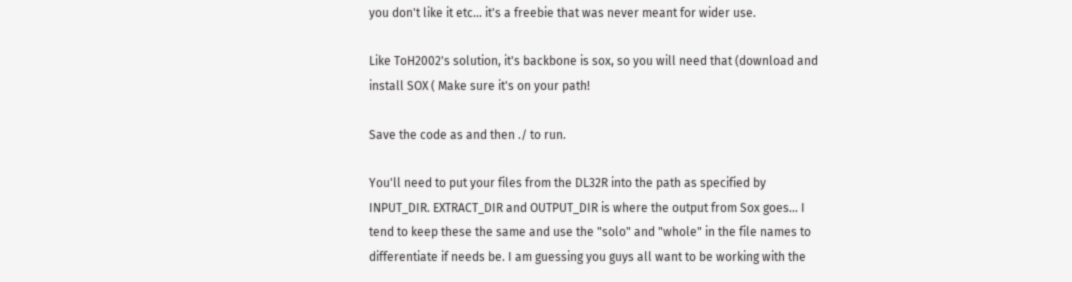you don't like it etc... it's a freebie that was never meant for wider use.

Like ToH2002's solution, it's backbone is sox, so you will need that (download and install SOX ( Make sure it's on your path!

Save the code as and then ./ to run.

You'll need to put your files from the DL32R into the path as specified by INPUT_DIR. EXTRACT_DIR and OUTPUT_DIR is where the output from Sox goes... I tend to keep these the same and use the "solo" and "whole" in the file names to differentiate if needs be. I am guessing you guys all want to be working with the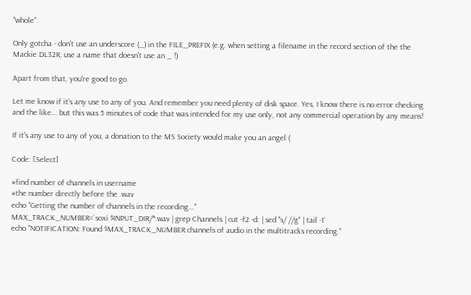"whole".

Only gotcha - don't use an underscore (_) in the FILE_PREFIX (e.g. when setting a filename in the record section of the the Mackie DL32R, use a name that doesn't use an _ !)

Apart from that, you're good to go.

Let me know if it's any use to any of you. And remember you need plenty of disk space. Yes, I know there is no error checking and the like... but this was 5 minutes of code that was intended for my use only, not any commercial operation by any means!

If it's any use to any of you, a donation to the MS Society would make you an angel (

Code: [Select]

#find number of channels in username
#the number directly before the .wav
echo "Getting the number of channels in the recording..."
MAX_TRACK_NUMBER=`soxi $INPUT_DIR/*.wav | grep Channels | cut -f2 -d: | sed "s/ //g" | tail -1`
echo "NOTIFICATION: Found $MAX_TRACK_NUMBER channels of audio in the multitracks recording."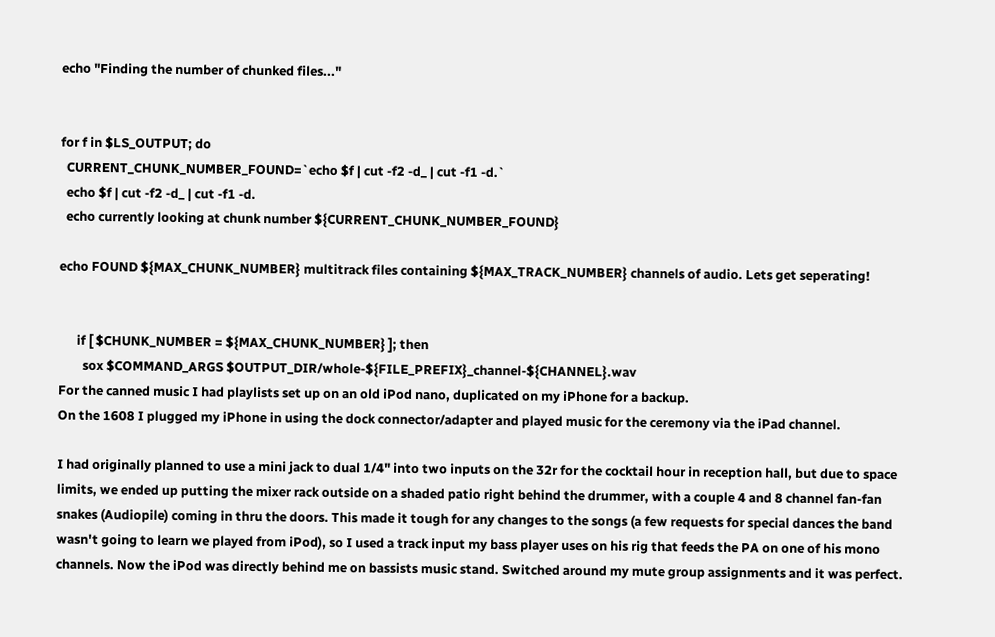echo "Finding the number of chunked files..."


for f in $LS_OUTPUT; do
  CURRENT_CHUNK_NUMBER_FOUND=`echo $f | cut -f2 -d_ | cut -f1 -d.`
  echo $f | cut -f2 -d_ | cut -f1 -d.
  echo currently looking at chunk number ${CURRENT_CHUNK_NUMBER_FOUND}

echo FOUND ${MAX_CHUNK_NUMBER} multitrack files containing ${MAX_TRACK_NUMBER} channels of audio. Lets get seperating!


      if [ $CHUNK_NUMBER = ${MAX_CHUNK_NUMBER} ]; then
        sox $COMMAND_ARGS $OUTPUT_DIR/whole-${FILE_PREFIX}_channel-${CHANNEL}.wav
For the canned music I had playlists set up on an old iPod nano, duplicated on my iPhone for a backup.
On the 1608 I plugged my iPhone in using the dock connector/adapter and played music for the ceremony via the iPad channel.

I had originally planned to use a mini jack to dual 1/4" into two inputs on the 32r for the cocktail hour in reception hall, but due to space limits, we ended up putting the mixer rack outside on a shaded patio right behind the drummer, with a couple 4 and 8 channel fan-fan snakes (Audiopile) coming in thru the doors. This made it tough for any changes to the songs (a few requests for special dances the band wasn't going to learn we played from iPod), so I used a track input my bass player uses on his rig that feeds the PA on one of his mono channels. Now the iPod was directly behind me on bassists music stand. Switched around my mute group assignments and it was perfect.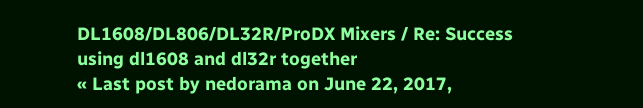DL1608/DL806/DL32R/ProDX Mixers / Re: Success using dl1608 and dl32r together
« Last post by nedorama on June 22, 2017,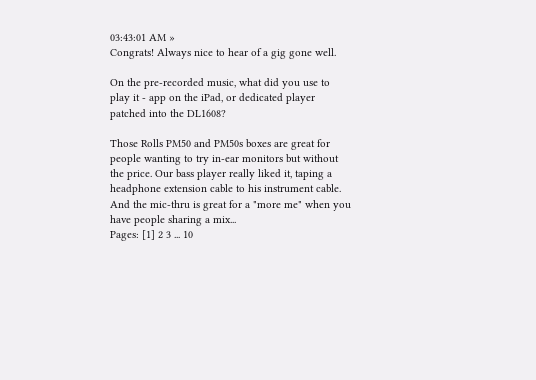03:43:01 AM »
Congrats! Always nice to hear of a gig gone well.

On the pre-recorded music, what did you use to play it - app on the iPad, or dedicated player patched into the DL1608?

Those Rolls PM50 and PM50s boxes are great for people wanting to try in-ear monitors but without the price. Our bass player really liked it, taping a headphone extension cable to his instrument cable. And the mic-thru is great for a "more me" when you have people sharing a mix...
Pages: [1] 2 3 ... 10